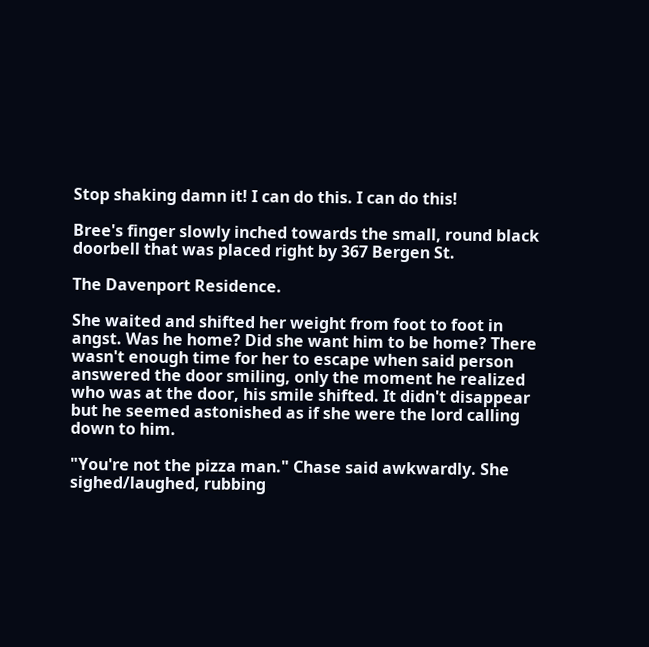Stop shaking damn it! I can do this. I can do this!

Bree's finger slowly inched towards the small, round black doorbell that was placed right by 367 Bergen St.

The Davenport Residence.

She waited and shifted her weight from foot to foot in angst. Was he home? Did she want him to be home? There wasn't enough time for her to escape when said person answered the door smiling, only the moment he realized who was at the door, his smile shifted. It didn't disappear but he seemed astonished as if she were the lord calling down to him.

"You're not the pizza man." Chase said awkwardly. She sighed/laughed, rubbing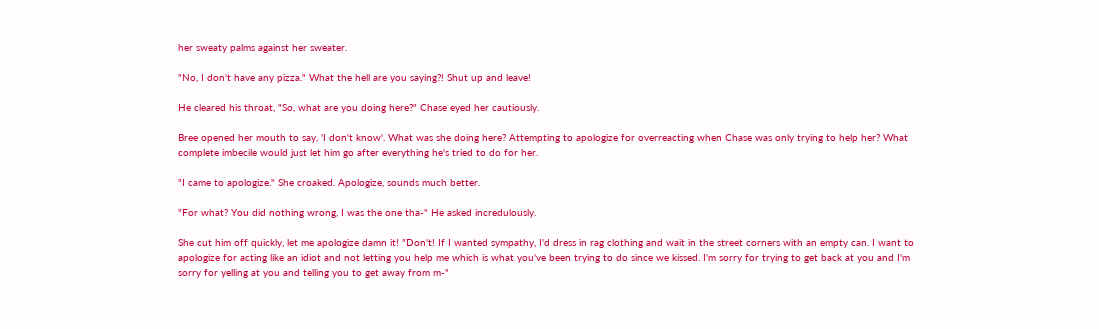her sweaty palms against her sweater.

"No, I don't have any pizza." What the hell are you saying?! Shut up and leave!

He cleared his throat, "So, what are you doing here?" Chase eyed her cautiously.

Bree opened her mouth to say, 'I don't know'. What was she doing here? Attempting to apologize for overreacting when Chase was only trying to help her? What complete imbecile would just let him go after everything he's tried to do for her.

"I came to apologize." She croaked. Apologize, sounds much better.

"For what? You did nothing wrong, I was the one tha-" He asked incredulously.

She cut him off quickly, let me apologize damn it! "Don't! If I wanted sympathy, I'd dress in rag clothing and wait in the street corners with an empty can. I want to apologize for acting like an idiot and not letting you help me which is what you've been trying to do since we kissed. I'm sorry for trying to get back at you and I'm sorry for yelling at you and telling you to get away from m-"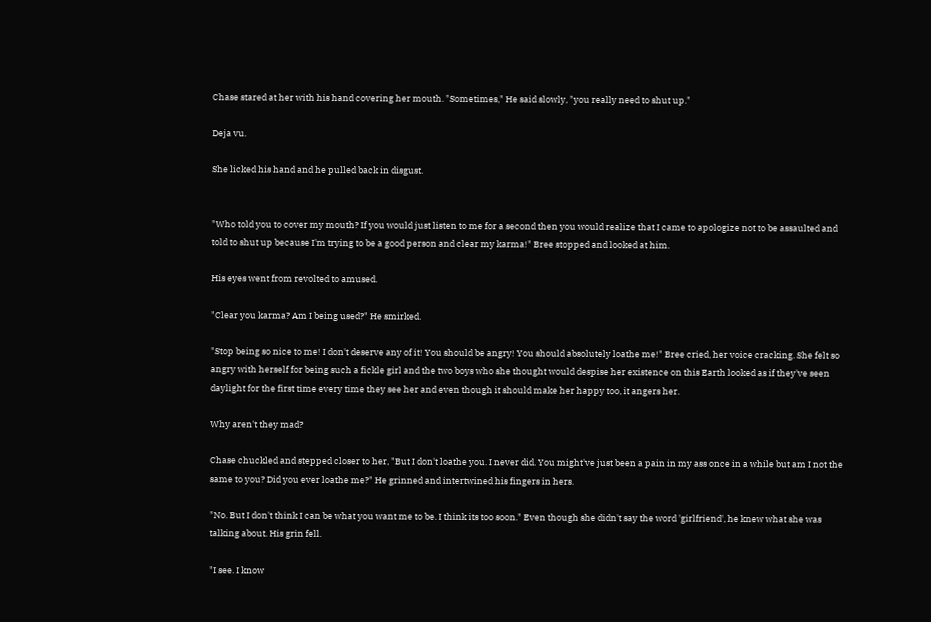Chase stared at her with his hand covering her mouth. "Sometimes," He said slowly, "you really need to shut up."

Deja vu.

She licked his hand and he pulled back in disgust.


"Who told you to cover my mouth? If you would just listen to me for a second then you would realize that I came to apologize not to be assaulted and told to shut up because I'm trying to be a good person and clear my karma!" Bree stopped and looked at him.

His eyes went from revolted to amused.

"Clear you karma? Am I being used?" He smirked.

"Stop being so nice to me! I don't deserve any of it! You should be angry! You should absolutely loathe me!" Bree cried, her voice cracking. She felt so angry with herself for being such a fickle girl and the two boys who she thought would despise her existence on this Earth looked as if they've seen daylight for the first time every time they see her and even though it should make her happy too, it angers her.

Why aren't they mad?

Chase chuckled and stepped closer to her, "But I don't loathe you. I never did. You might've just been a pain in my ass once in a while but am I not the same to you? Did you ever loathe me?" He grinned and intertwined his fingers in hers.

"No. But I don't think I can be what you want me to be. I think its too soon." Even though she didn't say the word 'girlfriend', he knew what she was talking about. His grin fell.

"I see. I know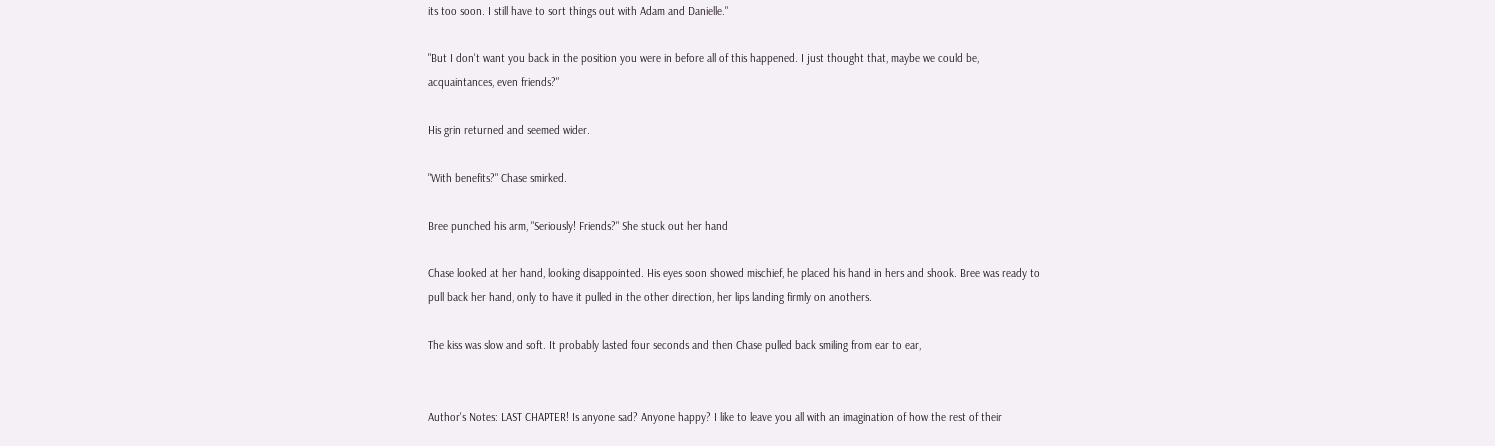its too soon. I still have to sort things out with Adam and Danielle."

"But I don't want you back in the position you were in before all of this happened. I just thought that, maybe we could be, acquaintances, even friends?"

His grin returned and seemed wider.

"With benefits?" Chase smirked.

Bree punched his arm, "Seriously! Friends?" She stuck out her hand

Chase looked at her hand, looking disappointed. His eyes soon showed mischief, he placed his hand in hers and shook. Bree was ready to pull back her hand, only to have it pulled in the other direction, her lips landing firmly on anothers.

The kiss was slow and soft. It probably lasted four seconds and then Chase pulled back smiling from ear to ear,


Author's Notes: LAST CHAPTER! Is anyone sad? Anyone happy? I like to leave you all with an imagination of how the rest of their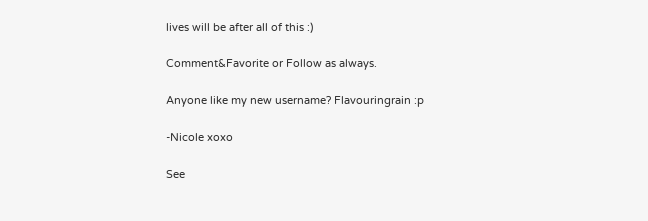lives will be after all of this :)

Comment&Favorite or Follow as always.

Anyone like my new username? Flavouringrain :p

-Nicole xoxo

See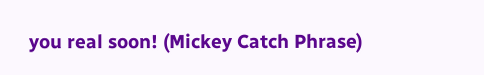you real soon! (Mickey Catch Phrase)